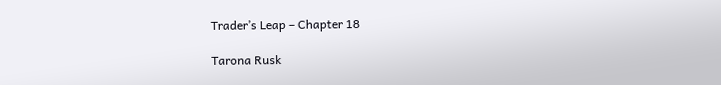Trader’s Leap – Chapter 18

Tarona Rusk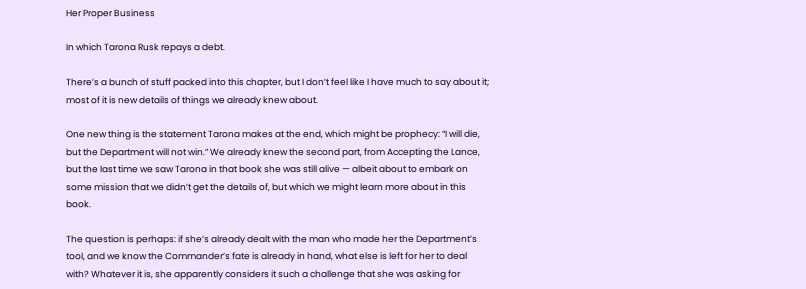Her Proper Business

In which Tarona Rusk repays a debt.

There’s a bunch of stuff packed into this chapter, but I don’t feel like I have much to say about it; most of it is new details of things we already knew about.

One new thing is the statement Tarona makes at the end, which might be prophecy: “I will die, but the Department will not win.” We already knew the second part, from Accepting the Lance, but the last time we saw Tarona in that book she was still alive — albeit about to embark on some mission that we didn’t get the details of, but which we might learn more about in this book.

The question is perhaps: if she’s already dealt with the man who made her the Department’s tool, and we know the Commander’s fate is already in hand, what else is left for her to deal with? Whatever it is, she apparently considers it such a challenge that she was asking for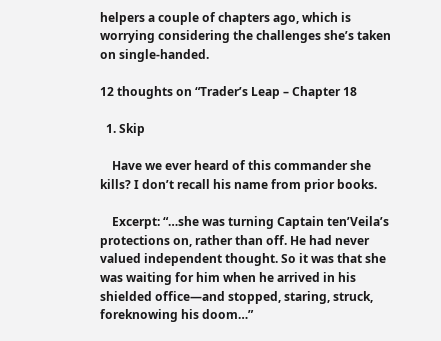helpers a couple of chapters ago, which is worrying considering the challenges she’s taken on single-handed.

12 thoughts on “Trader’s Leap – Chapter 18

  1. Skip

    Have we ever heard of this commander she kills? I don’t recall his name from prior books.

    Excerpt: “…she was turning Captain ten’Veila’s protections on, rather than off. He had never valued independent thought. So it was that she was waiting for him when he arrived in his shielded office—and stopped, staring, struck, foreknowing his doom…”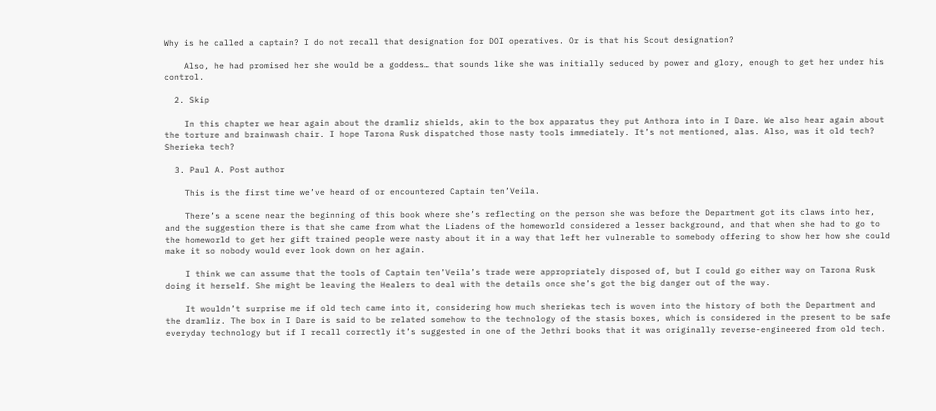Why is he called a captain? I do not recall that designation for DOI operatives. Or is that his Scout designation?

    Also, he had promised her she would be a goddess… that sounds like she was initially seduced by power and glory, enough to get her under his control.

  2. Skip

    In this chapter we hear again about the dramliz shields, akin to the box apparatus they put Anthora into in I Dare. We also hear again about the torture and brainwash chair. I hope Tarona Rusk dispatched those nasty tools immediately. It’s not mentioned, alas. Also, was it old tech? Sherieka tech?

  3. Paul A. Post author

    This is the first time we’ve heard of or encountered Captain ten’Veila.

    There’s a scene near the beginning of this book where she’s reflecting on the person she was before the Department got its claws into her, and the suggestion there is that she came from what the Liadens of the homeworld considered a lesser background, and that when she had to go to the homeworld to get her gift trained people were nasty about it in a way that left her vulnerable to somebody offering to show her how she could make it so nobody would ever look down on her again.

    I think we can assume that the tools of Captain ten’Veila’s trade were appropriately disposed of, but I could go either way on Tarona Rusk doing it herself. She might be leaving the Healers to deal with the details once she’s got the big danger out of the way.

    It wouldn’t surprise me if old tech came into it, considering how much sheriekas tech is woven into the history of both the Department and the dramliz. The box in I Dare is said to be related somehow to the technology of the stasis boxes, which is considered in the present to be safe everyday technology but if I recall correctly it’s suggested in one of the Jethri books that it was originally reverse-engineered from old tech.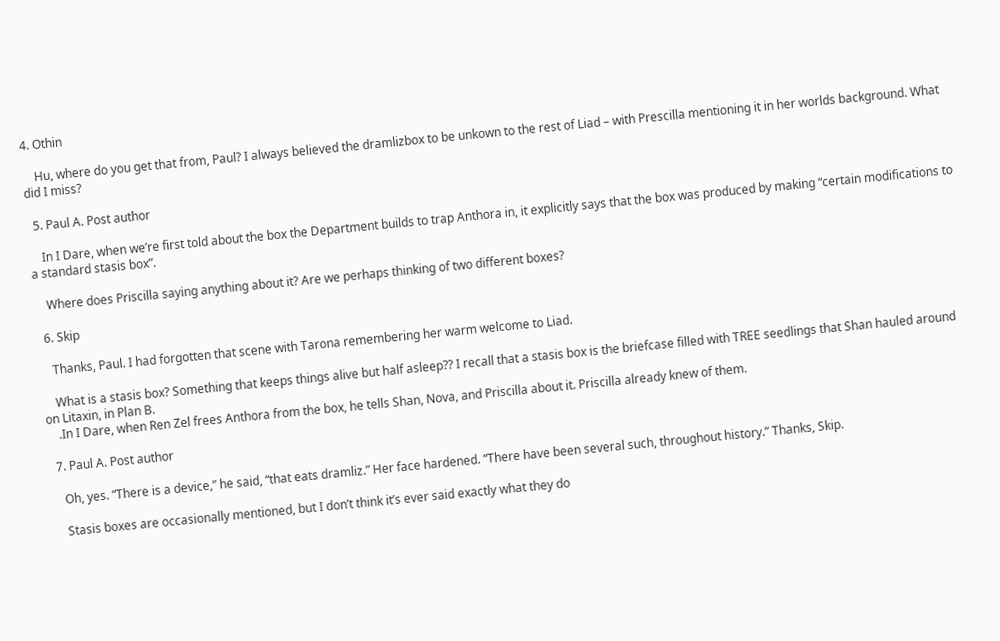4. Othin

    Hu, where do you get that from, Paul? I always believed the dramlizbox to be unkown to the rest of Liad – with Prescilla mentioning it in her worlds background. What did I miss?

  5. Paul A. Post author

    In I Dare, when we’re first told about the box the Department builds to trap Anthora in, it explicitly says that the box was produced by making “certain modifications to a standard stasis box”.

    Where does Priscilla saying anything about it? Are we perhaps thinking of two different boxes?

  6. Skip

    Thanks, Paul. I had forgotten that scene with Tarona remembering her warm welcome to Liad.

    What is a stasis box? Something that keeps things alive but half asleep?? I recall that a stasis box is the briefcase filled with TREE seedlings that Shan hauled around on Litaxin, in Plan B.
    .In I Dare, when Ren Zel frees Anthora from the box, he tells Shan, Nova, and Priscilla about it. Priscilla already knew of them.

  7. Paul A. Post author

    Oh, yes. “There is a device,” he said, “that eats dramliz.” Her face hardened. “There have been several such, throughout history.” Thanks, Skip.

    Stasis boxes are occasionally mentioned, but I don’t think it’s ever said exactly what they do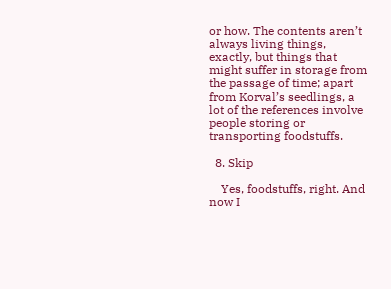or how. The contents aren’t always living things, exactly, but things that might suffer in storage from the passage of time; apart from Korval’s seedlings, a lot of the references involve people storing or transporting foodstuffs.

  8. Skip

    Yes, foodstuffs, right. And now I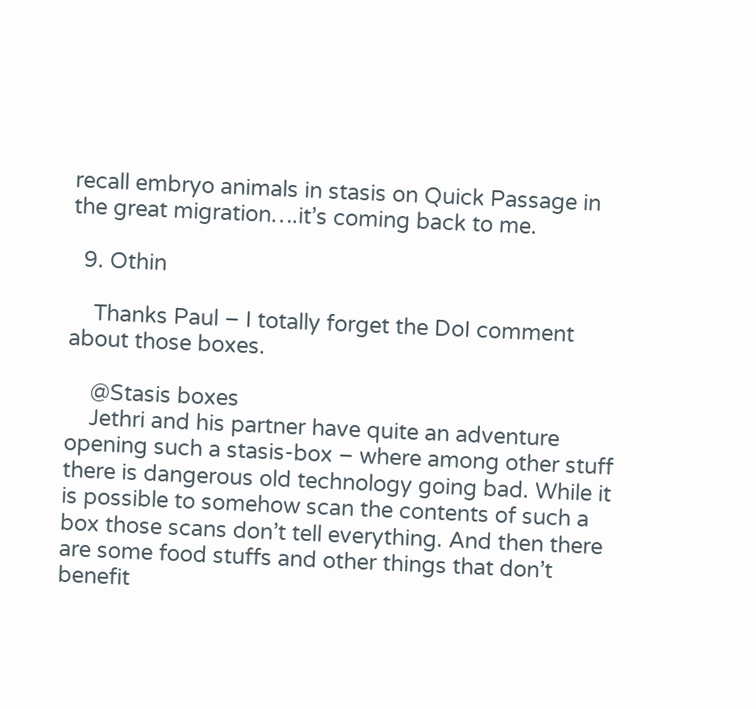recall embryo animals in stasis on Quick Passage in the great migration….it’s coming back to me.

  9. Othin

    Thanks Paul – I totally forget the DoI comment about those boxes.

    @Stasis boxes
    Jethri and his partner have quite an adventure opening such a stasis-box – where among other stuff there is dangerous old technology going bad. While it is possible to somehow scan the contents of such a box those scans don’t tell everything. And then there are some food stuffs and other things that don’t benefit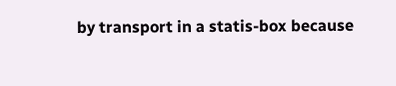by transport in a statis-box because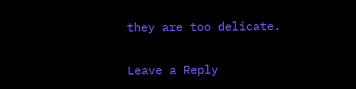they are too delicate.

Leave a Reply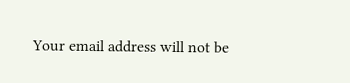Your email address will not be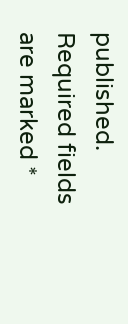published. Required fields are marked *